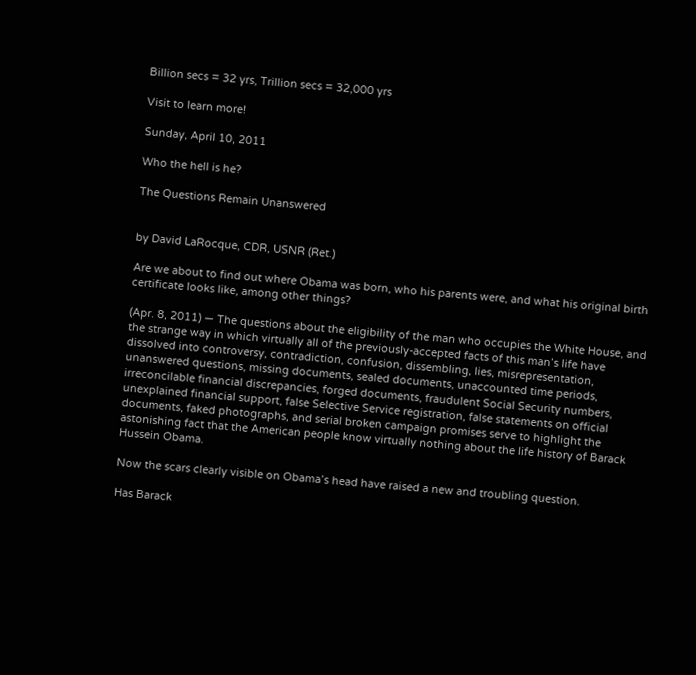Billion secs = 32 yrs, Trillion secs = 32,000 yrs

Visit to learn more!

Sunday, April 10, 2011

Who the hell is he?

The Questions Remain Unanswered


by David LaRocque, CDR, USNR (Ret.)

Are we about to find out where Obama was born, who his parents were, and what his original birth certificate looks like, among other things?

(Apr. 8, 2011) — The questions about the eligibility of the man who occupies the White House, and the strange way in which virtually all of the previously-accepted facts of this man’s life have dissolved into controversy, contradiction, confusion, dissembling, lies, misrepresentation, unanswered questions, missing documents, sealed documents, unaccounted time periods, irreconcilable financial discrepancies, forged documents, fraudulent Social Security numbers, unexplained financial support, false Selective Service registration, false statements on official documents, faked photographs, and serial broken campaign promises serve to highlight the astonishing fact that the American people know virtually nothing about the life history of Barack Hussein Obama.

Now the scars clearly visible on Obama’s head have raised a new and troubling question.

Has Barack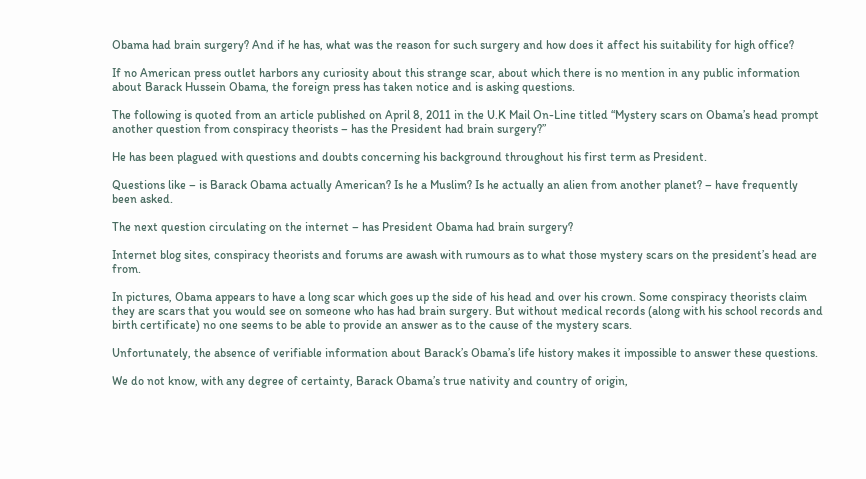Obama had brain surgery? And if he has, what was the reason for such surgery and how does it affect his suitability for high office?

If no American press outlet harbors any curiosity about this strange scar, about which there is no mention in any public information about Barack Hussein Obama, the foreign press has taken notice and is asking questions.

The following is quoted from an article published on April 8, 2011 in the U.K Mail On-Line titled “Mystery scars on Obama’s head prompt another question from conspiracy theorists – has the President had brain surgery?”

He has been plagued with questions and doubts concerning his background throughout his first term as President.

Questions like – is Barack Obama actually American? Is he a Muslim? Is he actually an alien from another planet? – have frequently been asked.

The next question circulating on the internet – has President Obama had brain surgery?

Internet blog sites, conspiracy theorists and forums are awash with rumours as to what those mystery scars on the president’s head are from.

In pictures, Obama appears to have a long scar which goes up the side of his head and over his crown. Some conspiracy theorists claim they are scars that you would see on someone who has had brain surgery. But without medical records (along with his school records and birth certificate) no one seems to be able to provide an answer as to the cause of the mystery scars.

Unfortunately, the absence of verifiable information about Barack’s Obama’s life history makes it impossible to answer these questions.

We do not know, with any degree of certainty, Barack Obama’s true nativity and country of origin,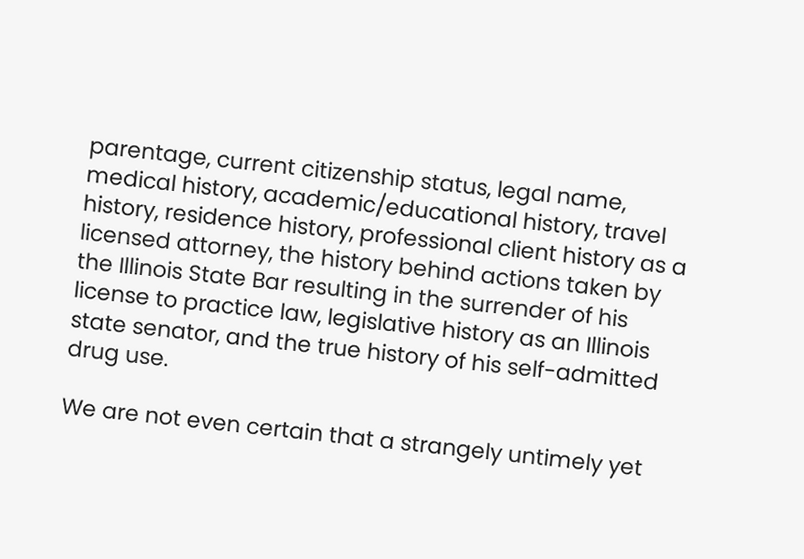parentage, current citizenship status, legal name, medical history, academic/educational history, travel history, residence history, professional client history as a licensed attorney, the history behind actions taken by the Illinois State Bar resulting in the surrender of his license to practice law, legislative history as an Illinois state senator, and the true history of his self-admitted drug use.

We are not even certain that a strangely untimely yet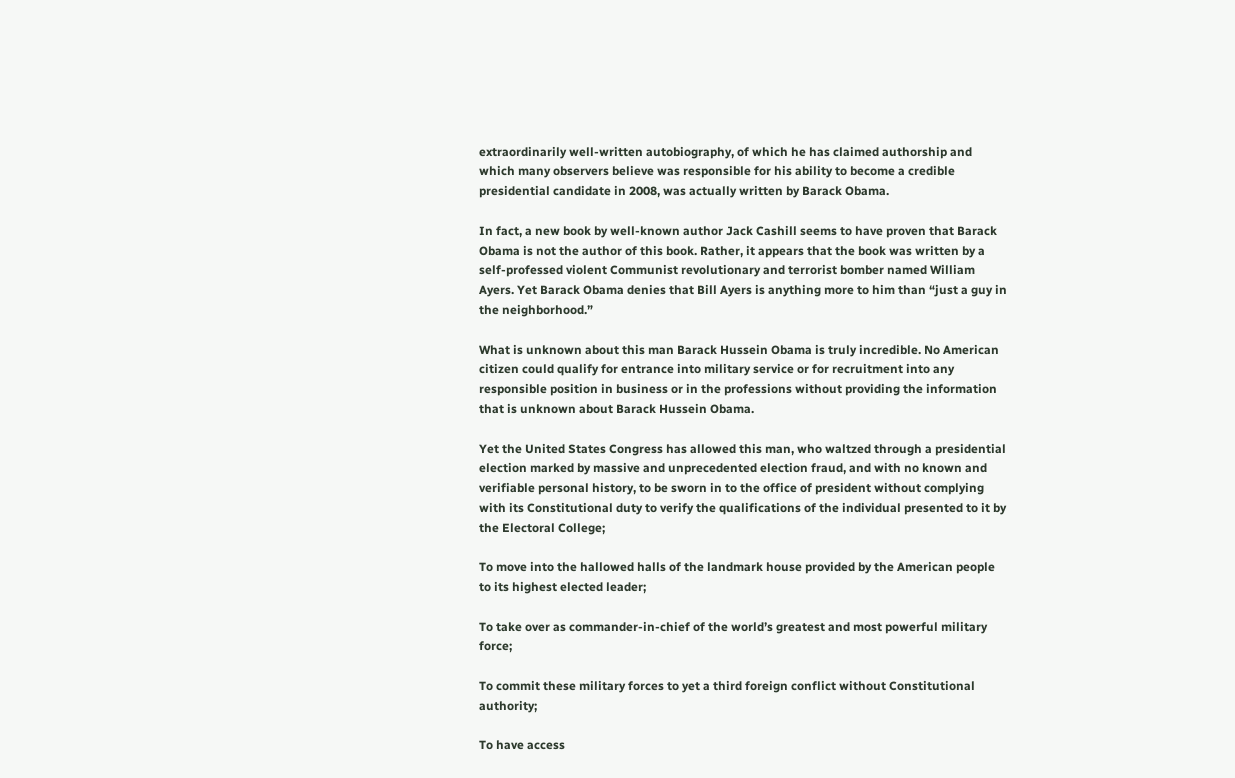extraordinarily well-written autobiography, of which he has claimed authorship and which many observers believe was responsible for his ability to become a credible presidential candidate in 2008, was actually written by Barack Obama.

In fact, a new book by well-known author Jack Cashill seems to have proven that Barack Obama is not the author of this book. Rather, it appears that the book was written by a self-professed violent Communist revolutionary and terrorist bomber named William Ayers. Yet Barack Obama denies that Bill Ayers is anything more to him than “just a guy in the neighborhood.”

What is unknown about this man Barack Hussein Obama is truly incredible. No American citizen could qualify for entrance into military service or for recruitment into any responsible position in business or in the professions without providing the information that is unknown about Barack Hussein Obama.

Yet the United States Congress has allowed this man, who waltzed through a presidential election marked by massive and unprecedented election fraud, and with no known and verifiable personal history, to be sworn in to the office of president without complying with its Constitutional duty to verify the qualifications of the individual presented to it by the Electoral College;

To move into the hallowed halls of the landmark house provided by the American people to its highest elected leader;

To take over as commander-in-chief of the world’s greatest and most powerful military force;

To commit these military forces to yet a third foreign conflict without Constitutional authority;

To have access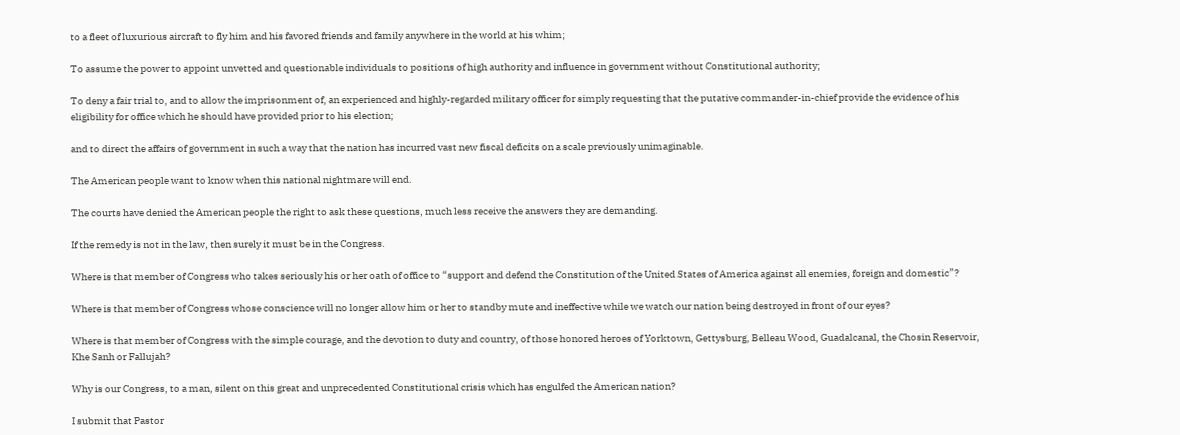to a fleet of luxurious aircraft to fly him and his favored friends and family anywhere in the world at his whim;

To assume the power to appoint unvetted and questionable individuals to positions of high authority and influence in government without Constitutional authority;

To deny a fair trial to, and to allow the imprisonment of, an experienced and highly-regarded military officer for simply requesting that the putative commander-in-chief provide the evidence of his eligibility for office which he should have provided prior to his election;

and to direct the affairs of government in such a way that the nation has incurred vast new fiscal deficits on a scale previously unimaginable.

The American people want to know when this national nightmare will end.

The courts have denied the American people the right to ask these questions, much less receive the answers they are demanding.

If the remedy is not in the law, then surely it must be in the Congress.

Where is that member of Congress who takes seriously his or her oath of office to “support and defend the Constitution of the United States of America against all enemies, foreign and domestic”?

Where is that member of Congress whose conscience will no longer allow him or her to standby mute and ineffective while we watch our nation being destroyed in front of our eyes?

Where is that member of Congress with the simple courage, and the devotion to duty and country, of those honored heroes of Yorktown, Gettysburg, Belleau Wood, Guadalcanal, the Chosin Reservoir, Khe Sanh or Fallujah?

Why is our Congress, to a man, silent on this great and unprecedented Constitutional crisis which has engulfed the American nation?

I submit that Pastor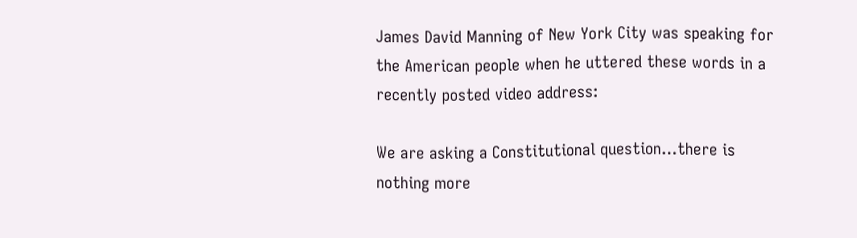James David Manning of New York City was speaking for the American people when he uttered these words in a recently posted video address:

We are asking a Constitutional question…there is nothing more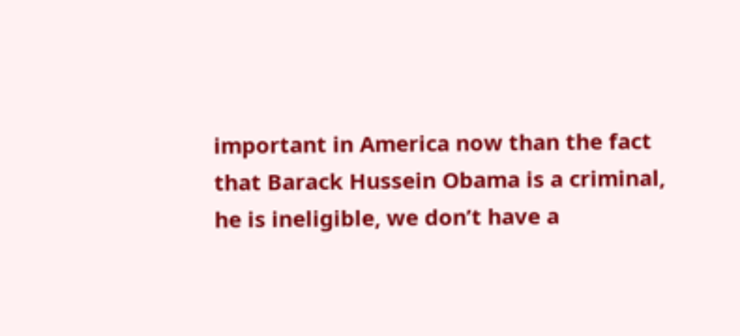important in America now than the fact that Barack Hussein Obama is a criminal, he is ineligible, we don’t have a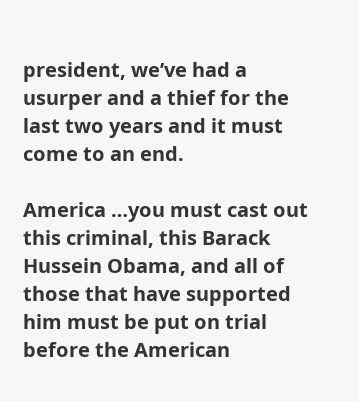president, we’ve had a usurper and a thief for the last two years and it must come to an end.

America …you must cast out this criminal, this Barack Hussein Obama, and all of those that have supported him must be put on trial before the American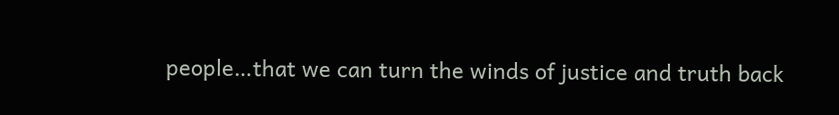people…that we can turn the winds of justice and truth back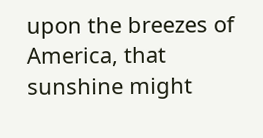upon the breezes of America, that sunshine might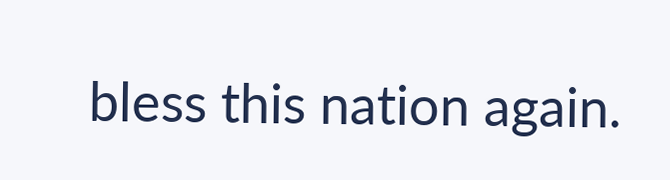bless this nation again.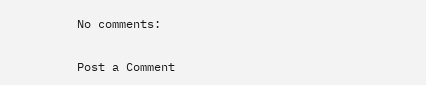No comments:

Post a Comment